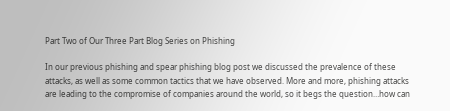Part Two of Our Three Part Blog Series on Phishing

In our previous phishing and spear phishing blog post we discussed the prevalence of these attacks, as well as some common tactics that we have observed. More and more, phishing attacks are leading to the compromise of companies around the world, so it begs the question…how can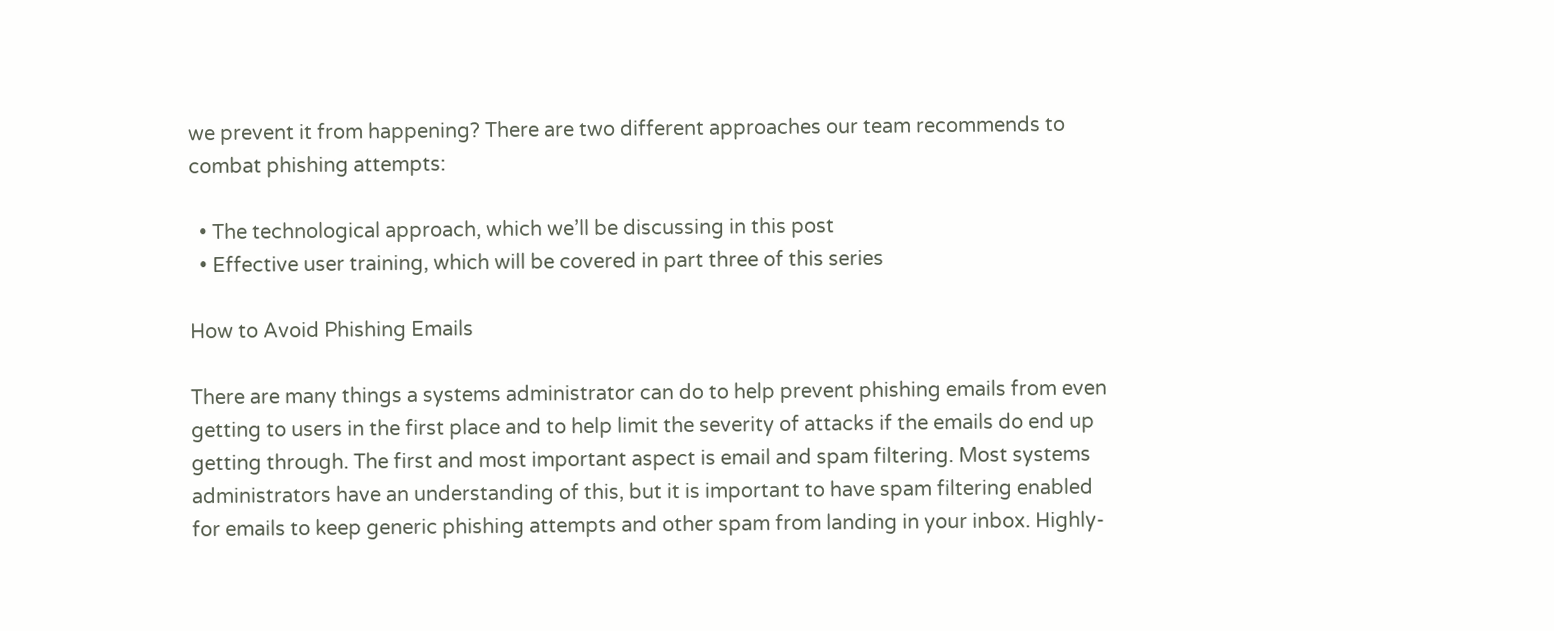we prevent it from happening? There are two different approaches our team recommends to combat phishing attempts:

  • The technological approach, which we’ll be discussing in this post
  • Effective user training, which will be covered in part three of this series

How to Avoid Phishing Emails

There are many things a systems administrator can do to help prevent phishing emails from even getting to users in the first place and to help limit the severity of attacks if the emails do end up getting through. The first and most important aspect is email and spam filtering. Most systems administrators have an understanding of this, but it is important to have spam filtering enabled for emails to keep generic phishing attempts and other spam from landing in your inbox. Highly-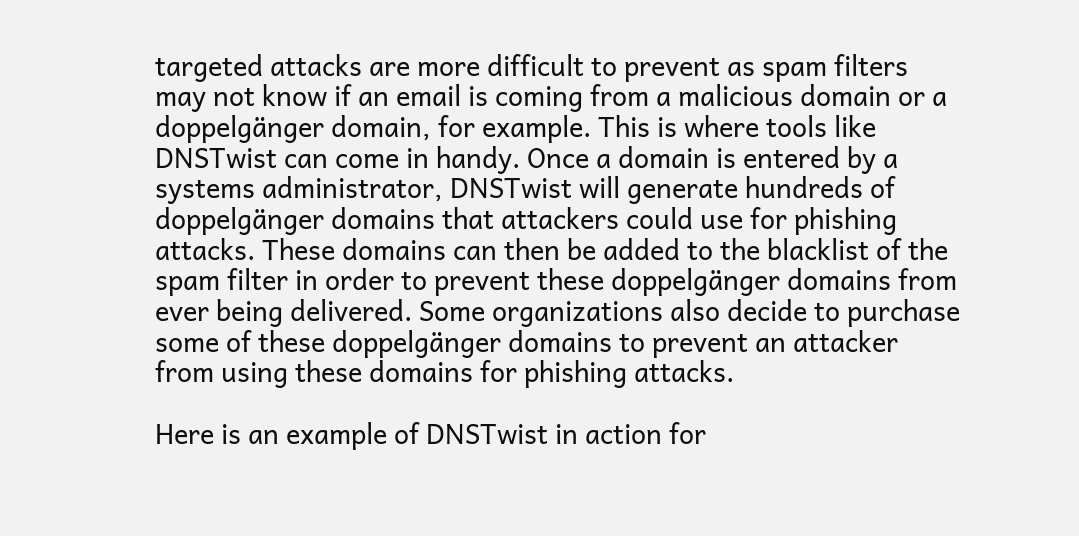targeted attacks are more difficult to prevent as spam filters may not know if an email is coming from a malicious domain or a doppelgänger domain, for example. This is where tools like DNSTwist can come in handy. Once a domain is entered by a systems administrator, DNSTwist will generate hundreds of doppelgänger domains that attackers could use for phishing attacks. These domains can then be added to the blacklist of the spam filter in order to prevent these doppelgänger domains from ever being delivered. Some organizations also decide to purchase some of these doppelgänger domains to prevent an attacker from using these domains for phishing attacks.

Here is an example of DNSTwist in action for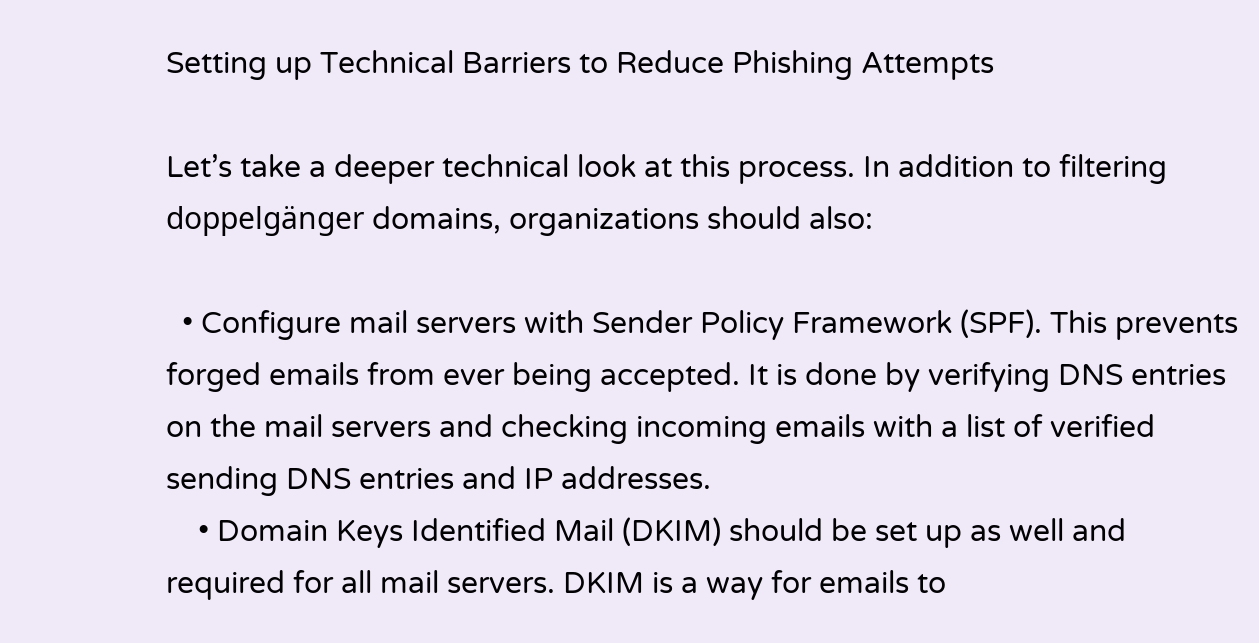Setting up Technical Barriers to Reduce Phishing Attempts

Let’s take a deeper technical look at this process. In addition to filtering doppelgänger domains, organizations should also:

  • Configure mail servers with Sender Policy Framework (SPF). This prevents forged emails from ever being accepted. It is done by verifying DNS entries on the mail servers and checking incoming emails with a list of verified sending DNS entries and IP addresses.
    • Domain Keys Identified Mail (DKIM) should be set up as well and required for all mail servers. DKIM is a way for emails to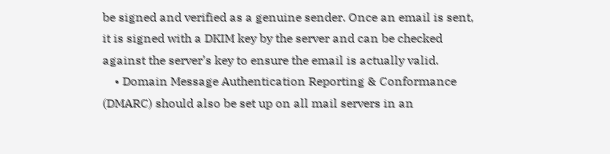be signed and verified as a genuine sender. Once an email is sent, it is signed with a DKIM key by the server and can be checked against the server’s key to ensure the email is actually valid.
    • Domain Message Authentication Reporting & Conformance (DMARC) should also be set up on all mail servers in an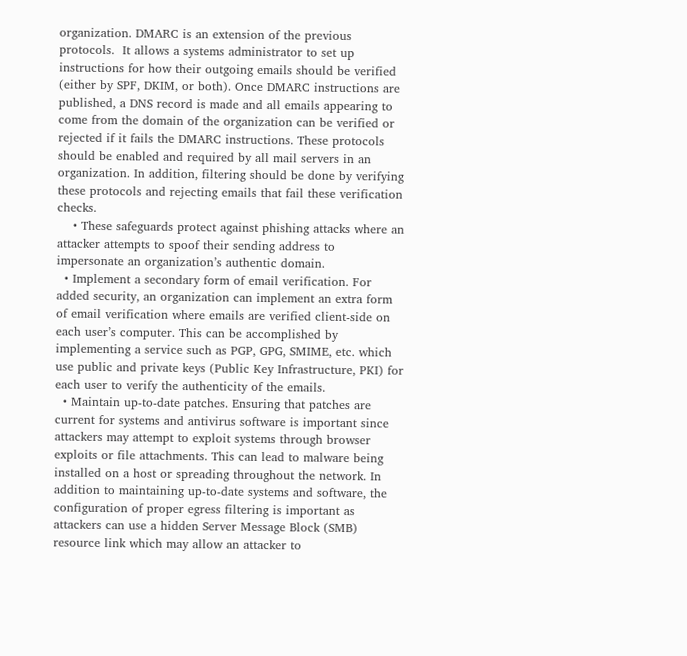organization. DMARC is an extension of the previous protocols.  It allows a systems administrator to set up instructions for how their outgoing emails should be verified (either by SPF, DKIM, or both). Once DMARC instructions are published, a DNS record is made and all emails appearing to come from the domain of the organization can be verified or rejected if it fails the DMARC instructions. These protocols should be enabled and required by all mail servers in an organization. In addition, filtering should be done by verifying these protocols and rejecting emails that fail these verification checks.
    • These safeguards protect against phishing attacks where an attacker attempts to spoof their sending address to impersonate an organization’s authentic domain.
  • Implement a secondary form of email verification. For added security, an organization can implement an extra form of email verification where emails are verified client-side on each user’s computer. This can be accomplished by implementing a service such as PGP, GPG, SMIME, etc. which use public and private keys (Public Key Infrastructure, PKI) for each user to verify the authenticity of the emails.
  • Maintain up-to-date patches. Ensuring that patches are current for systems and antivirus software is important since attackers may attempt to exploit systems through browser exploits or file attachments. This can lead to malware being installed on a host or spreading throughout the network. In addition to maintaining up-to-date systems and software, the configuration of proper egress filtering is important as attackers can use a hidden Server Message Block (SMB) resource link which may allow an attacker to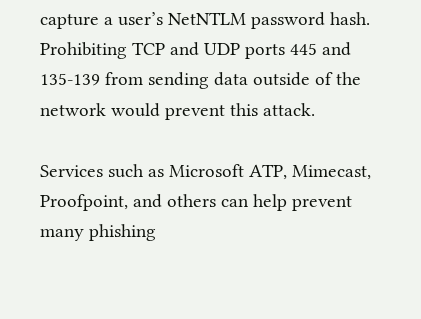capture a user’s NetNTLM password hash. Prohibiting TCP and UDP ports 445 and 135-139 from sending data outside of the network would prevent this attack.

Services such as Microsoft ATP, Mimecast, Proofpoint, and others can help prevent many phishing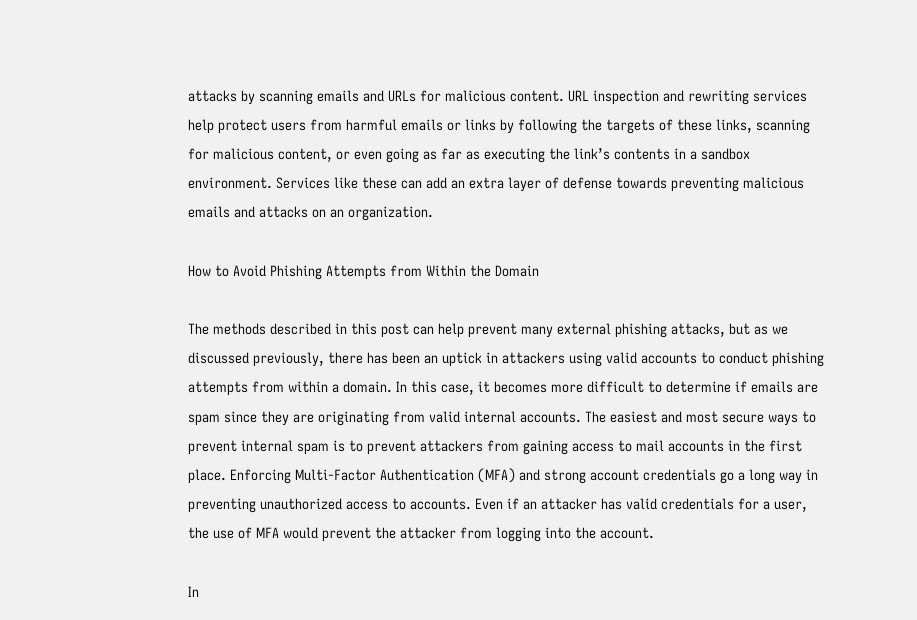attacks by scanning emails and URLs for malicious content. URL inspection and rewriting services help protect users from harmful emails or links by following the targets of these links, scanning for malicious content, or even going as far as executing the link’s contents in a sandbox environment. Services like these can add an extra layer of defense towards preventing malicious emails and attacks on an organization.

How to Avoid Phishing Attempts from Within the Domain

The methods described in this post can help prevent many external phishing attacks, but as we discussed previously, there has been an uptick in attackers using valid accounts to conduct phishing attempts from within a domain. In this case, it becomes more difficult to determine if emails are spam since they are originating from valid internal accounts. The easiest and most secure ways to prevent internal spam is to prevent attackers from gaining access to mail accounts in the first place. Enforcing Multi-Factor Authentication (MFA) and strong account credentials go a long way in preventing unauthorized access to accounts. Even if an attacker has valid credentials for a user, the use of MFA would prevent the attacker from logging into the account.

In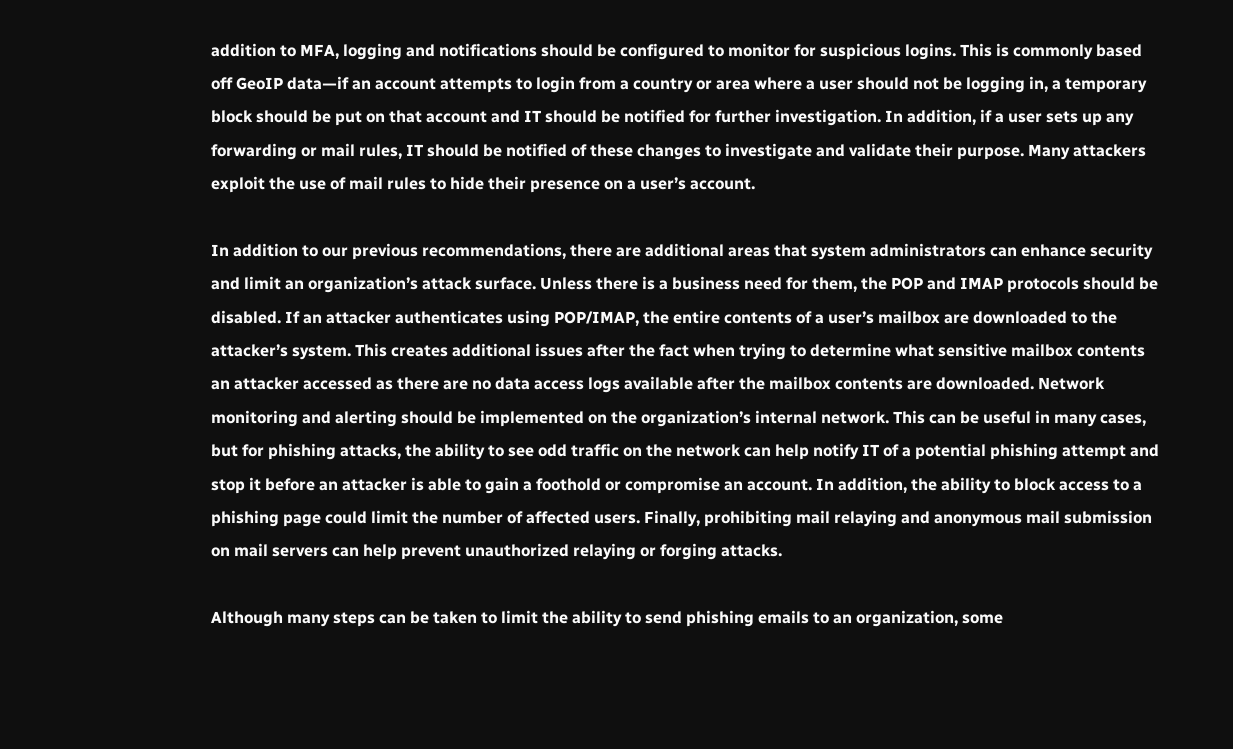addition to MFA, logging and notifications should be configured to monitor for suspicious logins. This is commonly based off GeoIP data—if an account attempts to login from a country or area where a user should not be logging in, a temporary block should be put on that account and IT should be notified for further investigation. In addition, if a user sets up any forwarding or mail rules, IT should be notified of these changes to investigate and validate their purpose. Many attackers exploit the use of mail rules to hide their presence on a user’s account.

In addition to our previous recommendations, there are additional areas that system administrators can enhance security and limit an organization’s attack surface. Unless there is a business need for them, the POP and IMAP protocols should be disabled. If an attacker authenticates using POP/IMAP, the entire contents of a user’s mailbox are downloaded to the attacker’s system. This creates additional issues after the fact when trying to determine what sensitive mailbox contents an attacker accessed as there are no data access logs available after the mailbox contents are downloaded. Network monitoring and alerting should be implemented on the organization’s internal network. This can be useful in many cases, but for phishing attacks, the ability to see odd traffic on the network can help notify IT of a potential phishing attempt and stop it before an attacker is able to gain a foothold or compromise an account. In addition, the ability to block access to a phishing page could limit the number of affected users. Finally, prohibiting mail relaying and anonymous mail submission on mail servers can help prevent unauthorized relaying or forging attacks.

Although many steps can be taken to limit the ability to send phishing emails to an organization, some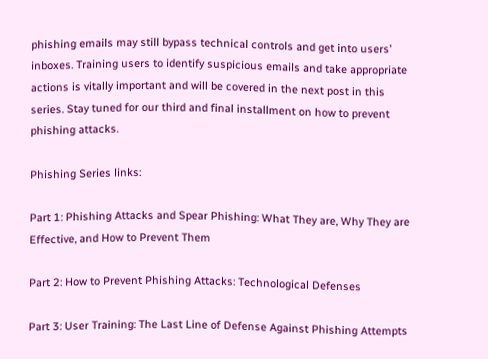phishing emails may still bypass technical controls and get into users’ inboxes. Training users to identify suspicious emails and take appropriate actions is vitally important and will be covered in the next post in this series. Stay tuned for our third and final installment on how to prevent phishing attacks.

Phishing Series links:

Part 1: Phishing Attacks and Spear Phishing: What They are, Why They are Effective, and How to Prevent Them

Part 2: How to Prevent Phishing Attacks: Technological Defenses

Part 3: User Training: The Last Line of Defense Against Phishing Attempts